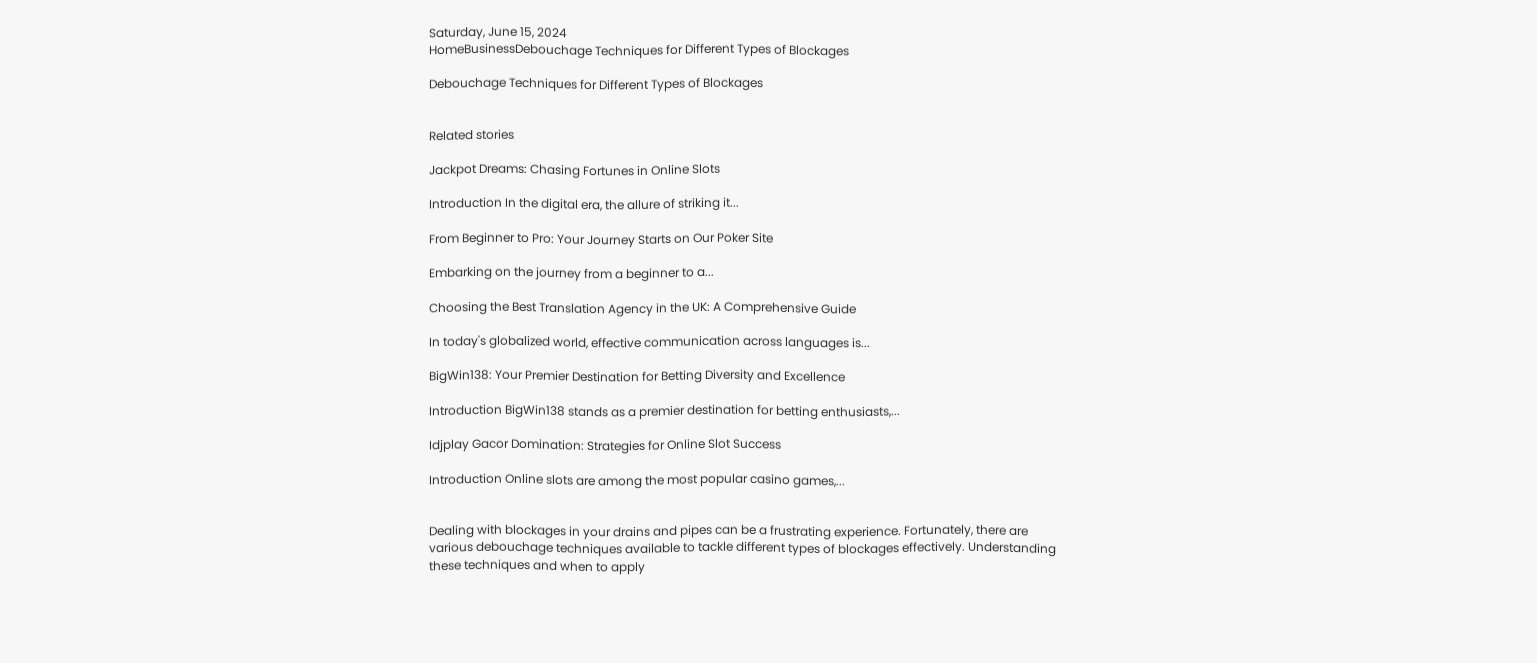Saturday, June 15, 2024
HomeBusinessDebouchage Techniques for Different Types of Blockages

Debouchage Techniques for Different Types of Blockages


Related stories

Jackpot Dreams: Chasing Fortunes in Online Slots

Introduction In the digital era, the allure of striking it...

From Beginner to Pro: Your Journey Starts on Our Poker Site

Embarking on the journey from a beginner to a...

Choosing the Best Translation Agency in the UK: A Comprehensive Guide

In today's globalized world, effective communication across languages is...

BigWin138: Your Premier Destination for Betting Diversity and Excellence

Introduction BigWin138 stands as a premier destination for betting enthusiasts,...

Idjplay Gacor Domination: Strategies for Online Slot Success

Introduction Online slots are among the most popular casino games,...


Dealing with blockages in your drains and pipes can be a frustrating experience. Fortunately, there are various debouchage techniques available to tackle different types of blockages effectively. Understanding these techniques and when to apply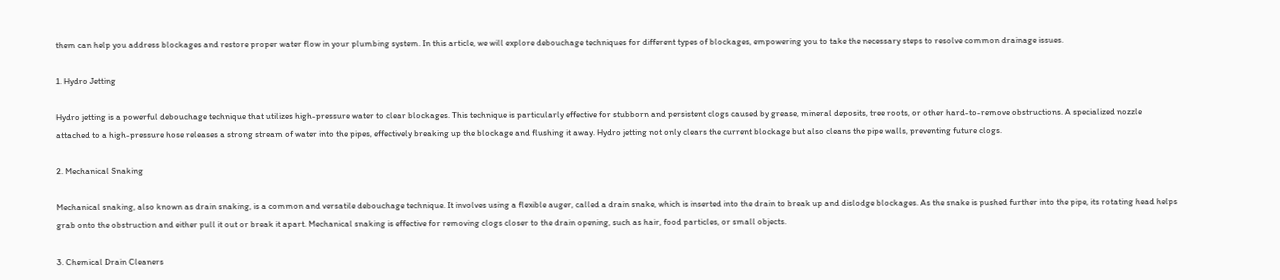them can help you address blockages and restore proper water flow in your plumbing system. In this article, we will explore debouchage techniques for different types of blockages, empowering you to take the necessary steps to resolve common drainage issues.

1. Hydro Jetting

Hydro jetting is a powerful debouchage technique that utilizes high-pressure water to clear blockages. This technique is particularly effective for stubborn and persistent clogs caused by grease, mineral deposits, tree roots, or other hard-to-remove obstructions. A specialized nozzle attached to a high-pressure hose releases a strong stream of water into the pipes, effectively breaking up the blockage and flushing it away. Hydro jetting not only clears the current blockage but also cleans the pipe walls, preventing future clogs.

2. Mechanical Snaking

Mechanical snaking, also known as drain snaking, is a common and versatile debouchage technique. It involves using a flexible auger, called a drain snake, which is inserted into the drain to break up and dislodge blockages. As the snake is pushed further into the pipe, its rotating head helps grab onto the obstruction and either pull it out or break it apart. Mechanical snaking is effective for removing clogs closer to the drain opening, such as hair, food particles, or small objects.

3. Chemical Drain Cleaners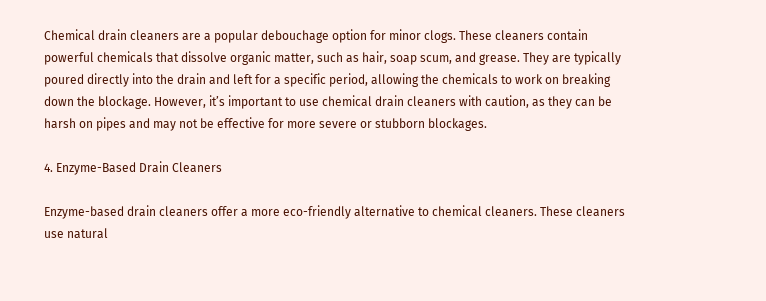Chemical drain cleaners are a popular debouchage option for minor clogs. These cleaners contain powerful chemicals that dissolve organic matter, such as hair, soap scum, and grease. They are typically poured directly into the drain and left for a specific period, allowing the chemicals to work on breaking down the blockage. However, it’s important to use chemical drain cleaners with caution, as they can be harsh on pipes and may not be effective for more severe or stubborn blockages.

4. Enzyme-Based Drain Cleaners

Enzyme-based drain cleaners offer a more eco-friendly alternative to chemical cleaners. These cleaners use natural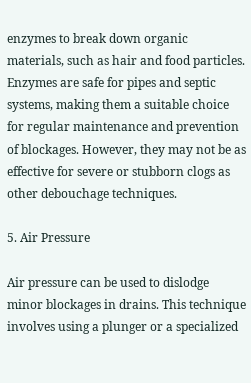enzymes to break down organic materials, such as hair and food particles. Enzymes are safe for pipes and septic systems, making them a suitable choice for regular maintenance and prevention of blockages. However, they may not be as effective for severe or stubborn clogs as other debouchage techniques.

5. Air Pressure

Air pressure can be used to dislodge minor blockages in drains. This technique involves using a plunger or a specialized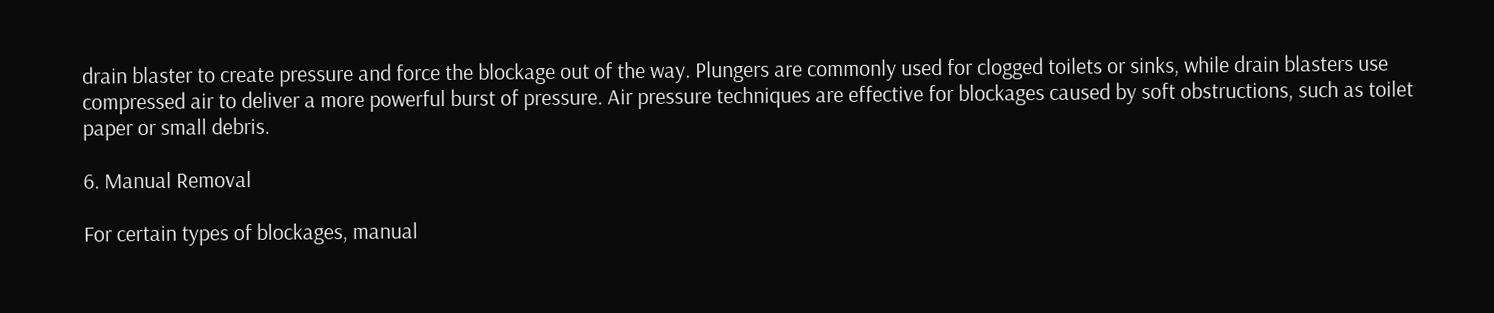drain blaster to create pressure and force the blockage out of the way. Plungers are commonly used for clogged toilets or sinks, while drain blasters use compressed air to deliver a more powerful burst of pressure. Air pressure techniques are effective for blockages caused by soft obstructions, such as toilet paper or small debris.

6. Manual Removal

For certain types of blockages, manual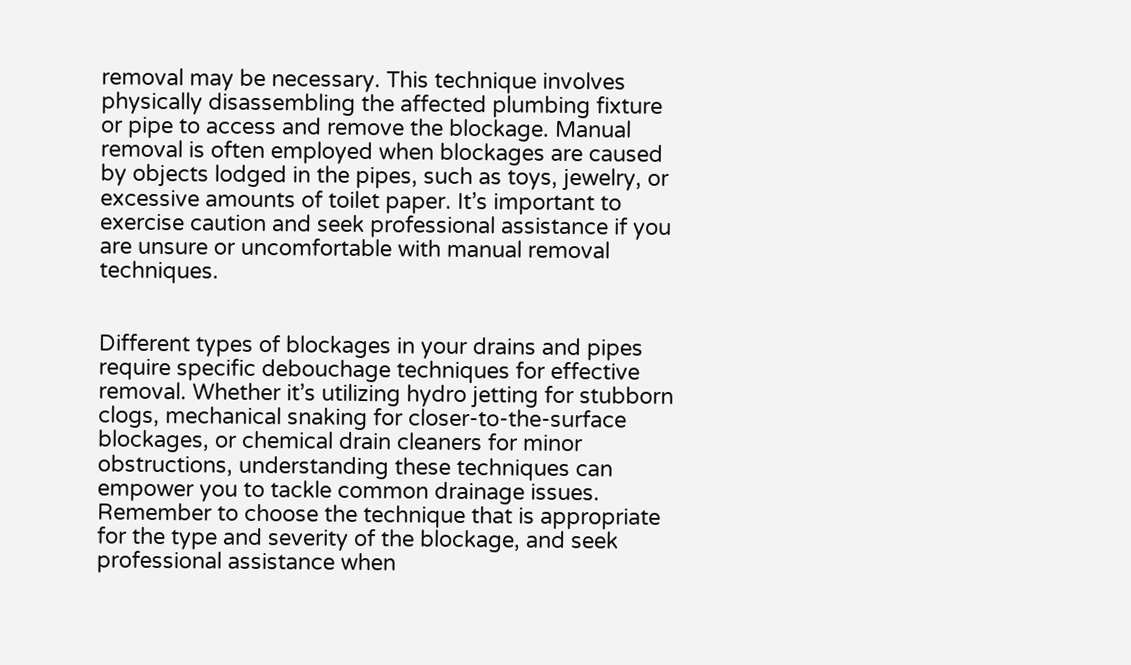removal may be necessary. This technique involves physically disassembling the affected plumbing fixture or pipe to access and remove the blockage. Manual removal is often employed when blockages are caused by objects lodged in the pipes, such as toys, jewelry, or excessive amounts of toilet paper. It’s important to exercise caution and seek professional assistance if you are unsure or uncomfortable with manual removal techniques.


Different types of blockages in your drains and pipes require specific debouchage techniques for effective removal. Whether it’s utilizing hydro jetting for stubborn clogs, mechanical snaking for closer-to-the-surface blockages, or chemical drain cleaners for minor obstructions, understanding these techniques can empower you to tackle common drainage issues. Remember to choose the technique that is appropriate for the type and severity of the blockage, and seek professional assistance when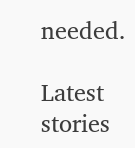needed.

Latest stories